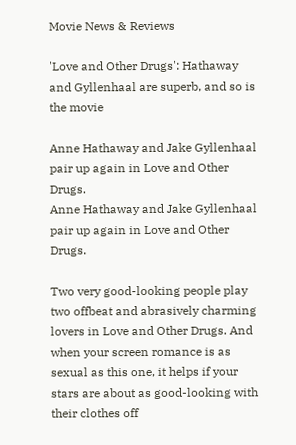Movie News & Reviews

'Love and Other Drugs': Hathaway and Gyllenhaal are superb, and so is the movie

Anne Hathaway and Jake Gyllenhaal pair up again in Love and Other Drugs.
Anne Hathaway and Jake Gyllenhaal pair up again in Love and Other Drugs.

Two very good-looking people play two offbeat and abrasively charming lovers in Love and Other Drugs. And when your screen romance is as sexual as this one, it helps if your stars are about as good-looking with their clothes off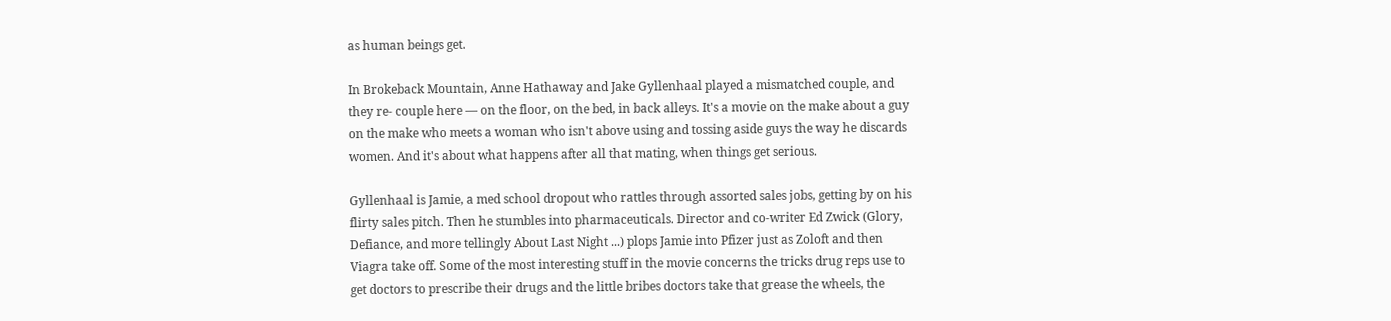as human beings get.

In Brokeback Mountain, Anne Hathaway and Jake Gyllenhaal played a mismatched couple, and they re- couple here — on the floor, on the bed, in back alleys. It's a movie on the make about a guy on the make who meets a woman who isn't above using and tossing aside guys the way he discards women. And it's about what happens after all that mating, when things get serious.

Gyllenhaal is Jamie, a med school dropout who rattles through assorted sales jobs, getting by on his flirty sales pitch. Then he stumbles into pharmaceuticals. Director and co-writer Ed Zwick (Glory, Defiance, and more tellingly About Last Night ...) plops Jamie into Pfizer just as Zoloft and then Viagra take off. Some of the most interesting stuff in the movie concerns the tricks drug reps use to get doctors to prescribe their drugs and the little bribes doctors take that grease the wheels, the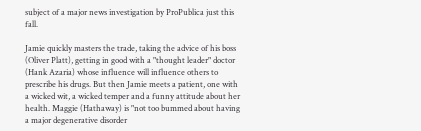subject of a major news investigation by ProPublica just this fall.

Jamie quickly masters the trade, taking the advice of his boss (Oliver Platt), getting in good with a "thought leader" doctor (Hank Azaria) whose influence will influence others to prescribe his drugs. But then Jamie meets a patient, one with a wicked wit, a wicked temper and a funny attitude about her health. Maggie (Hathaway) is "not too bummed about having a major degenerative disorder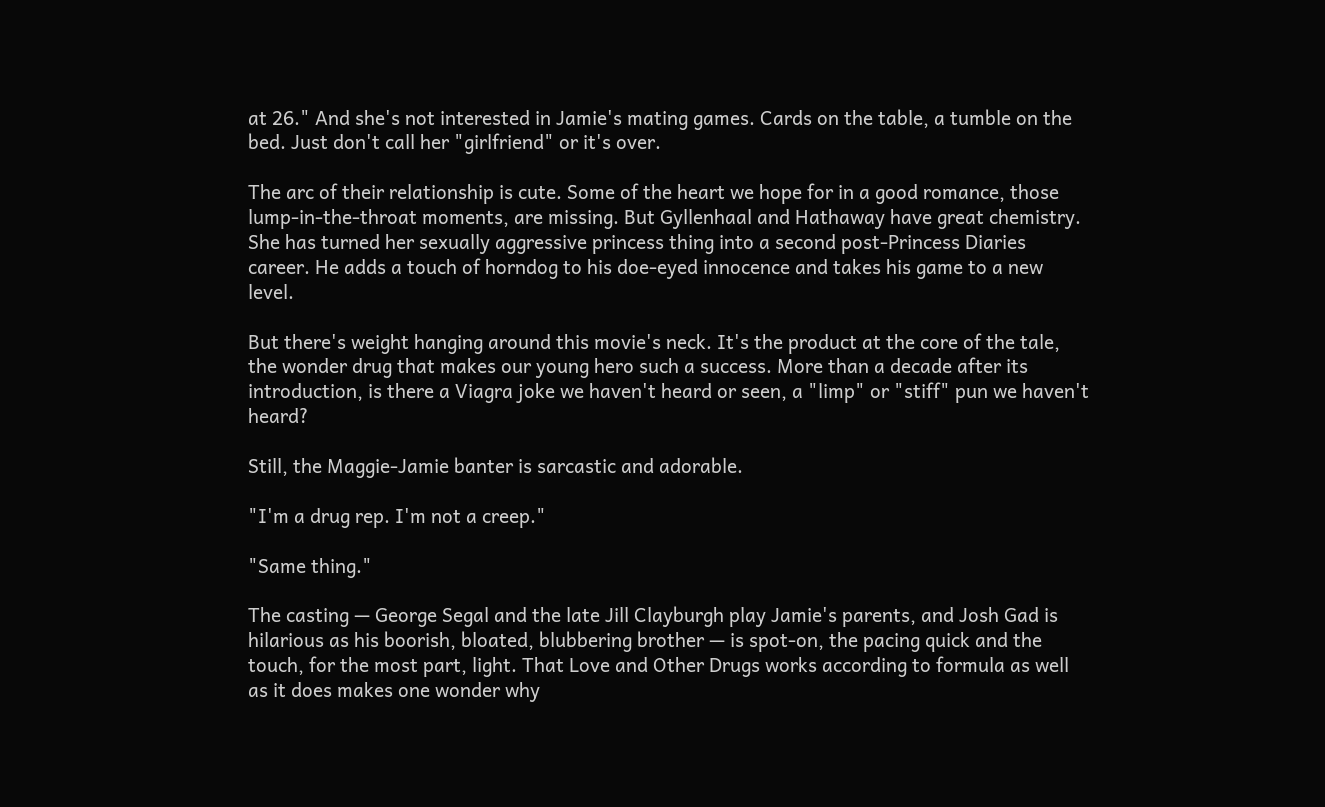at 26." And she's not interested in Jamie's mating games. Cards on the table, a tumble on the bed. Just don't call her "girlfriend" or it's over.

The arc of their relationship is cute. Some of the heart we hope for in a good romance, those lump-in-the-throat moments, are missing. But Gyllenhaal and Hathaway have great chemistry. She has turned her sexually aggressive princess thing into a second post-Princess Diaries career. He adds a touch of horndog to his doe-eyed innocence and takes his game to a new level.

But there's weight hanging around this movie's neck. It's the product at the core of the tale, the wonder drug that makes our young hero such a success. More than a decade after its introduction, is there a Viagra joke we haven't heard or seen, a "limp" or "stiff" pun we haven't heard?

Still, the Maggie-Jamie banter is sarcastic and adorable.

"I'm a drug rep. I'm not a creep."

"Same thing."

The casting — George Segal and the late Jill Clayburgh play Jamie's parents, and Josh Gad is hilarious as his boorish, bloated, blubbering brother — is spot-on, the pacing quick and the touch, for the most part, light. That Love and Other Drugs works according to formula as well as it does makes one wonder why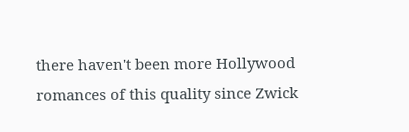there haven't been more Hollywood romances of this quality since Zwick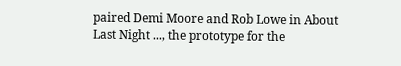paired Demi Moore and Rob Lowe in About Last Night ..., the prototype for the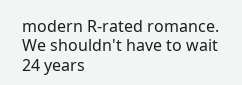modern R-rated romance. We shouldn't have to wait 24 years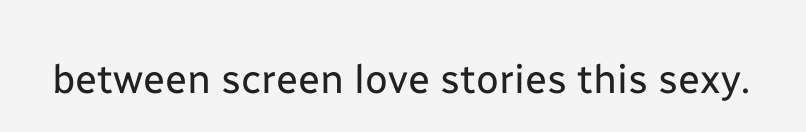between screen love stories this sexy.